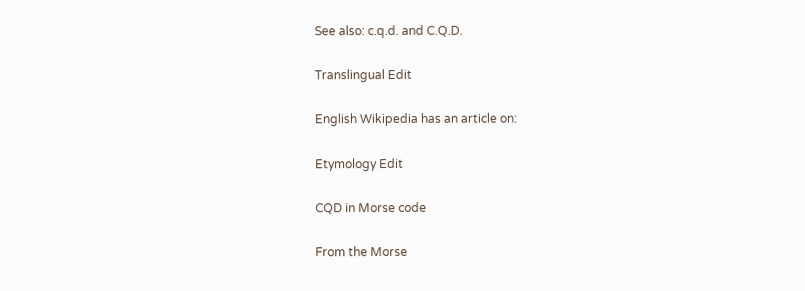See also: c.q.d. and C.Q.D.

Translingual Edit

English Wikipedia has an article on:

Etymology Edit

CQD in Morse code

From the Morse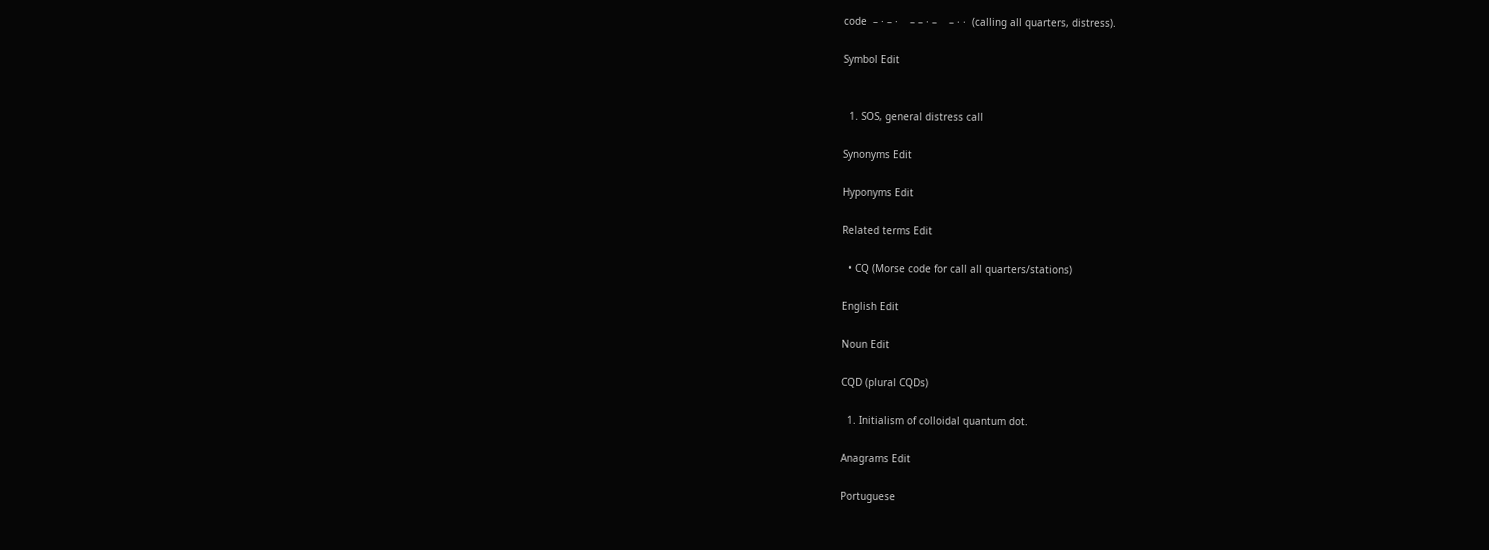code  – · – ·    – – · –    – · ·  (calling all quarters, distress).

Symbol Edit


  1. SOS, general distress call

Synonyms Edit

Hyponyms Edit

Related terms Edit

  • CQ (Morse code for call all quarters/stations)

English Edit

Noun Edit

CQD (plural CQDs)

  1. Initialism of colloidal quantum dot.

Anagrams Edit

Portuguese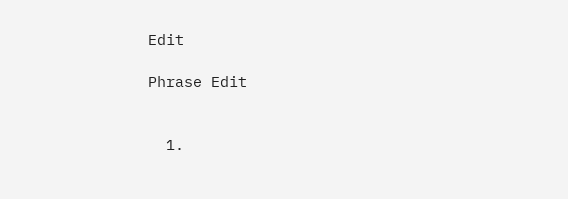Edit

Phrase Edit


  1.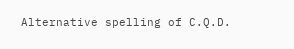Alternative spelling of C.Q.D.